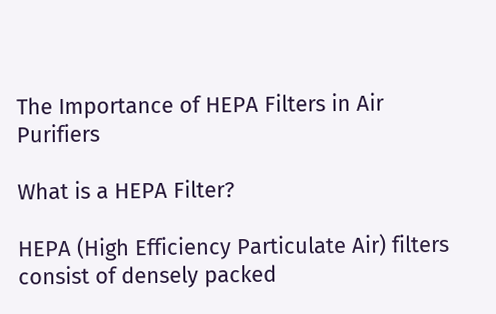The Importance of HEPA Filters in Air Purifiers

What is a HEPA Filter?

HEPA (High Efficiency Particulate Air) filters consist of densely packed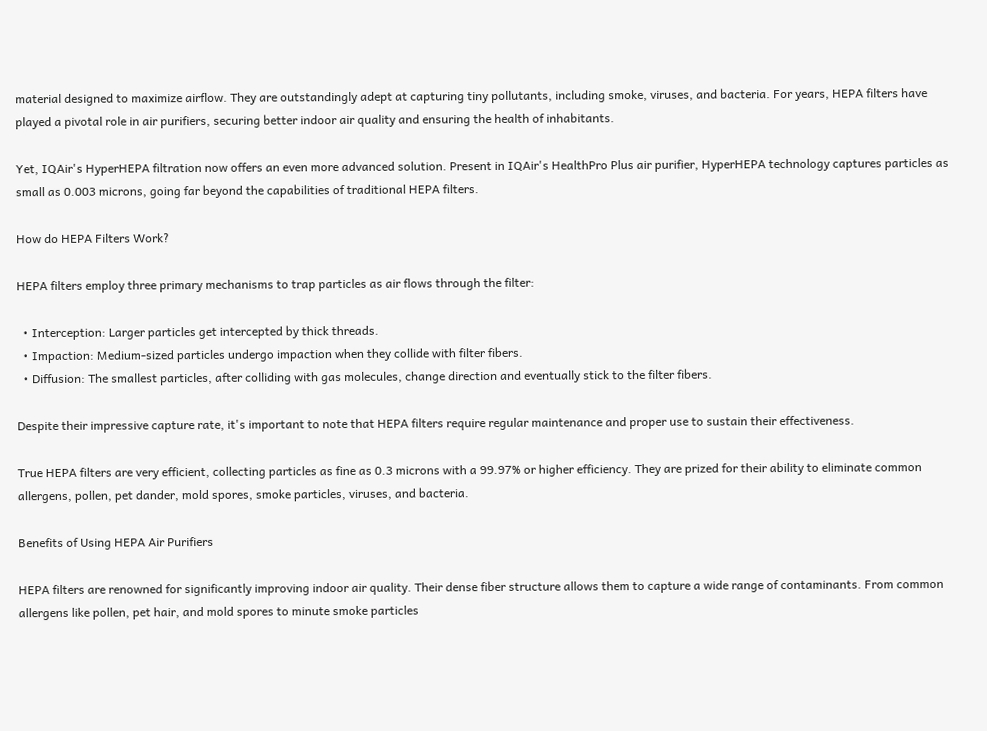material designed to maximize airflow. They are outstandingly adept at capturing tiny pollutants, including smoke, viruses, and bacteria. For years, HEPA filters have played a pivotal role in air purifiers, securing better indoor air quality and ensuring the health of inhabitants.

Yet, IQAir's HyperHEPA filtration now offers an even more advanced solution. Present in IQAir's HealthPro Plus air purifier, HyperHEPA technology captures particles as small as 0.003 microns, going far beyond the capabilities of traditional HEPA filters.

How do HEPA Filters Work?

HEPA filters employ three primary mechanisms to trap particles as air flows through the filter:

  • Interception: Larger particles get intercepted by thick threads.
  • Impaction: Medium-sized particles undergo impaction when they collide with filter fibers.
  • Diffusion: The smallest particles, after colliding with gas molecules, change direction and eventually stick to the filter fibers.

Despite their impressive capture rate, it's important to note that HEPA filters require regular maintenance and proper use to sustain their effectiveness.

True HEPA filters are very efficient, collecting particles as fine as 0.3 microns with a 99.97% or higher efficiency. They are prized for their ability to eliminate common allergens, pollen, pet dander, mold spores, smoke particles, viruses, and bacteria.

Benefits of Using HEPA Air Purifiers

HEPA filters are renowned for significantly improving indoor air quality. Their dense fiber structure allows them to capture a wide range of contaminants. From common allergens like pollen, pet hair, and mold spores to minute smoke particles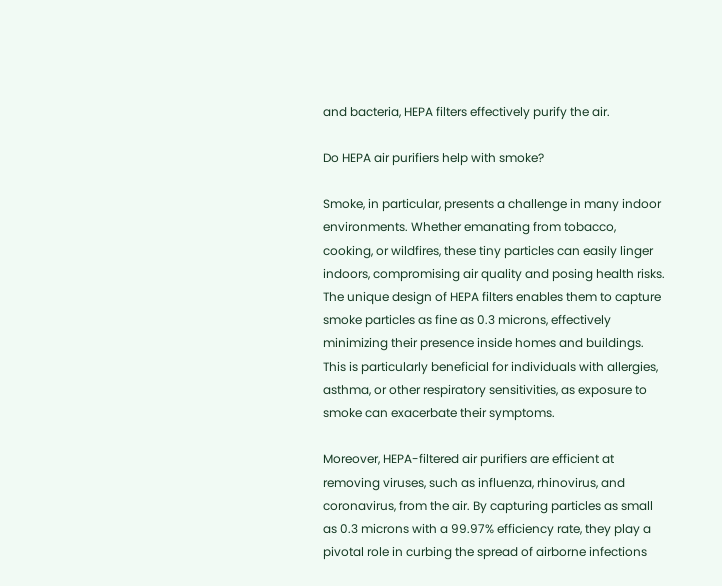and bacteria, HEPA filters effectively purify the air.

Do HEPA air purifiers help with smoke?

Smoke, in particular, presents a challenge in many indoor environments. Whether emanating from tobacco, cooking, or wildfires, these tiny particles can easily linger indoors, compromising air quality and posing health risks. The unique design of HEPA filters enables them to capture smoke particles as fine as 0.3 microns, effectively minimizing their presence inside homes and buildings. This is particularly beneficial for individuals with allergies, asthma, or other respiratory sensitivities, as exposure to smoke can exacerbate their symptoms.

Moreover, HEPA-filtered air purifiers are efficient at removing viruses, such as influenza, rhinovirus, and coronavirus, from the air. By capturing particles as small as 0.3 microns with a 99.97% efficiency rate, they play a pivotal role in curbing the spread of airborne infections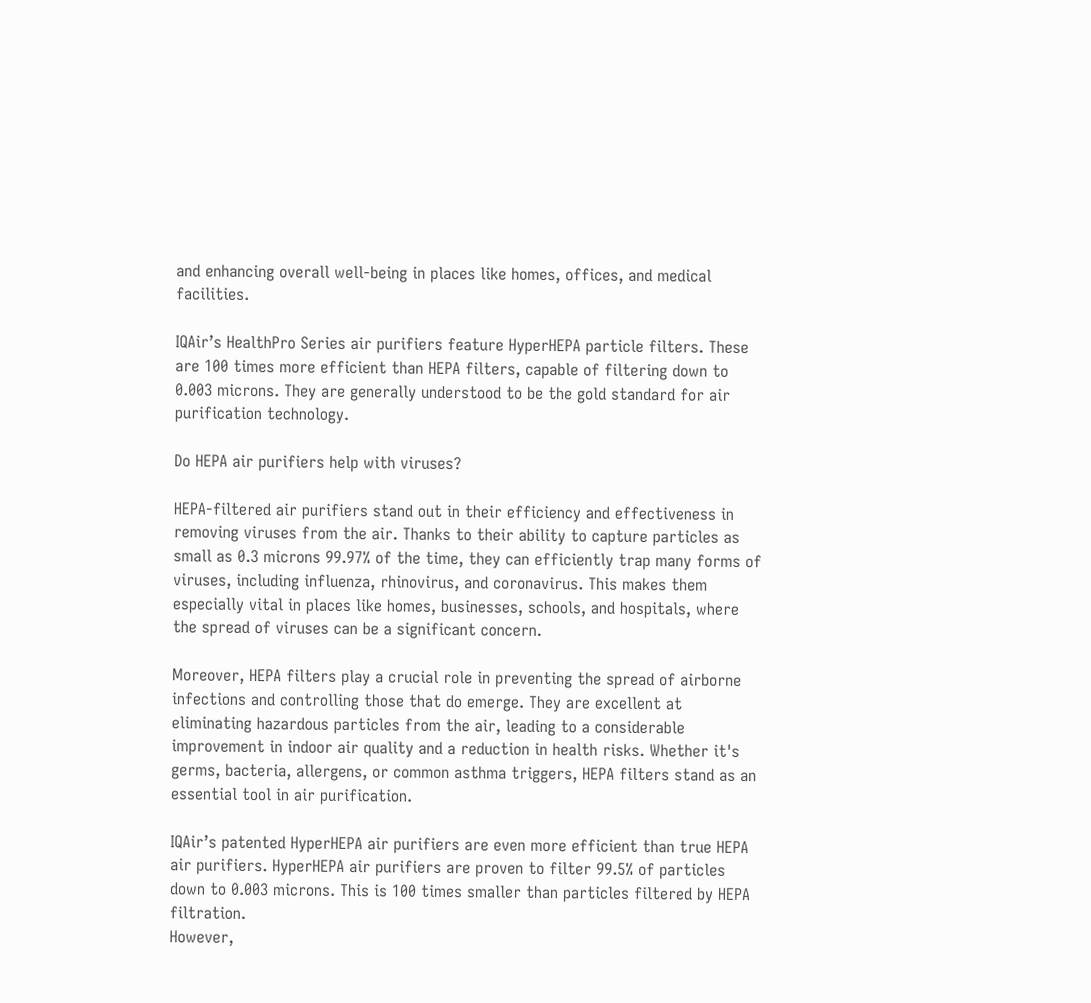and enhancing overall well-being in places like homes, offices, and medical facilities.

IQAir’s HealthPro Series air purifiers feature HyperHEPA particle filters. These are 100 times more efficient than HEPA filters, capable of filtering down to 0.003 microns. They are generally understood to be the gold standard for air purification technology.

Do HEPA air purifiers help with viruses?

HEPA-filtered air purifiers stand out in their efficiency and effectiveness in removing viruses from the air. Thanks to their ability to capture particles as small as 0.3 microns 99.97% of the time, they can efficiently trap many forms of viruses, including influenza, rhinovirus, and coronavirus. This makes them especially vital in places like homes, businesses, schools, and hospitals, where the spread of viruses can be a significant concern.

Moreover, HEPA filters play a crucial role in preventing the spread of airborne infections and controlling those that do emerge. They are excellent at eliminating hazardous particles from the air, leading to a considerable improvement in indoor air quality and a reduction in health risks. Whether it's germs, bacteria, allergens, or common asthma triggers, HEPA filters stand as an essential tool in air purification.

IQAir’s patented HyperHEPA air purifiers are even more efficient than true HEPA air purifiers. HyperHEPA air purifiers are proven to filter 99.5% of particles down to 0.003 microns. This is 100 times smaller than particles filtered by HEPA filtration.
However,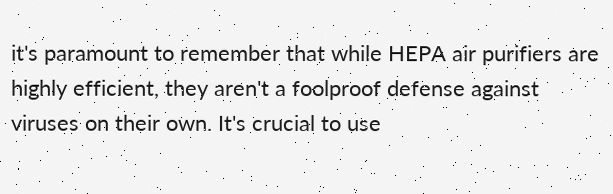it's paramount to remember that while HEPA air purifiers are highly efficient, they aren't a foolproof defense against viruses on their own. It's crucial to use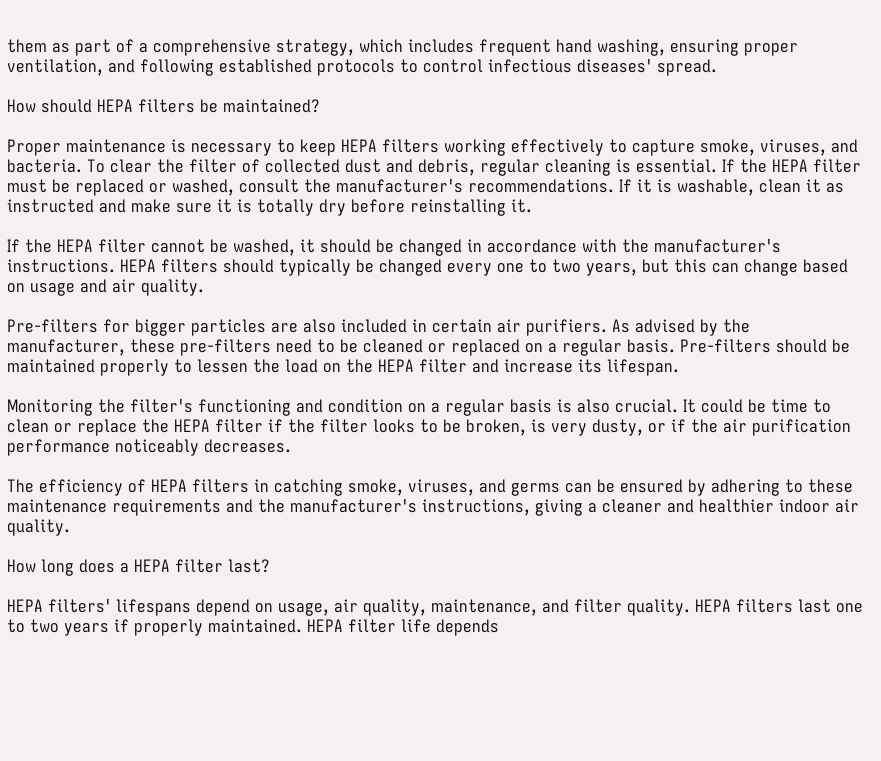them as part of a comprehensive strategy, which includes frequent hand washing, ensuring proper ventilation, and following established protocols to control infectious diseases' spread.

How should HEPA filters be maintained?

Proper maintenance is necessary to keep HEPA filters working effectively to capture smoke, viruses, and bacteria. To clear the filter of collected dust and debris, regular cleaning is essential. If the HEPA filter must be replaced or washed, consult the manufacturer's recommendations. If it is washable, clean it as instructed and make sure it is totally dry before reinstalling it.

If the HEPA filter cannot be washed, it should be changed in accordance with the manufacturer's instructions. HEPA filters should typically be changed every one to two years, but this can change based on usage and air quality.

Pre-filters for bigger particles are also included in certain air purifiers. As advised by the manufacturer, these pre-filters need to be cleaned or replaced on a regular basis. Pre-filters should be maintained properly to lessen the load on the HEPA filter and increase its lifespan.

Monitoring the filter's functioning and condition on a regular basis is also crucial. It could be time to clean or replace the HEPA filter if the filter looks to be broken, is very dusty, or if the air purification performance noticeably decreases.

The efficiency of HEPA filters in catching smoke, viruses, and germs can be ensured by adhering to these maintenance requirements and the manufacturer's instructions, giving a cleaner and healthier indoor air quality.

How long does a HEPA filter last?

HEPA filters' lifespans depend on usage, air quality, maintenance, and filter quality. HEPA filters last one to two years if properly maintained. HEPA filter life depends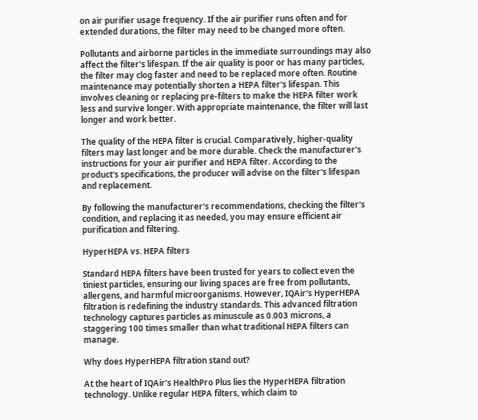on air purifier usage frequency. If the air purifier runs often and for extended durations, the filter may need to be changed more often.

Pollutants and airborne particles in the immediate surroundings may also affect the filter's lifespan. If the air quality is poor or has many particles, the filter may clog faster and need to be replaced more often. Routine maintenance may potentially shorten a HEPA filter's lifespan. This involves cleaning or replacing pre-filters to make the HEPA filter work less and survive longer. With appropriate maintenance, the filter will last longer and work better.

The quality of the HEPA filter is crucial. Comparatively, higher-quality filters may last longer and be more durable. Check the manufacturer's instructions for your air purifier and HEPA filter. According to the product's specifications, the producer will advise on the filter's lifespan and replacement.

By following the manufacturer's recommendations, checking the filter's condition, and replacing it as needed, you may ensure efficient air purification and filtering.

HyperHEPA vs. HEPA filters

Standard HEPA filters have been trusted for years to collect even the tiniest particles, ensuring our living spaces are free from pollutants, allergens, and harmful microorganisms. However, IQAir's HyperHEPA filtration is redefining the industry standards. This advanced filtration technology captures particles as minuscule as 0.003 microns, a staggering 100 times smaller than what traditional HEPA filters can manage.

Why does HyperHEPA filtration stand out?

At the heart of IQAir's HealthPro Plus lies the HyperHEPA filtration technology. Unlike regular HEPA filters, which claim to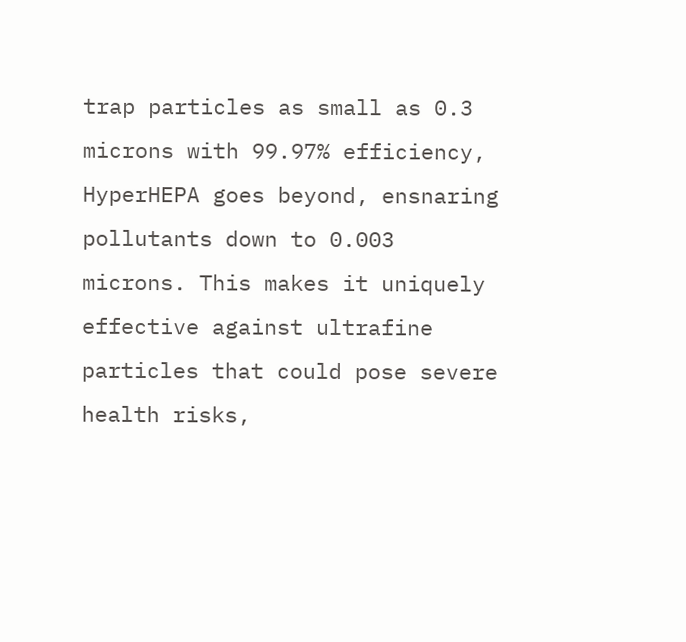trap particles as small as 0.3 microns with 99.97% efficiency, HyperHEPA goes beyond, ensnaring pollutants down to 0.003 microns. This makes it uniquely effective against ultrafine particles that could pose severe health risks,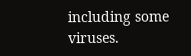including some viruses.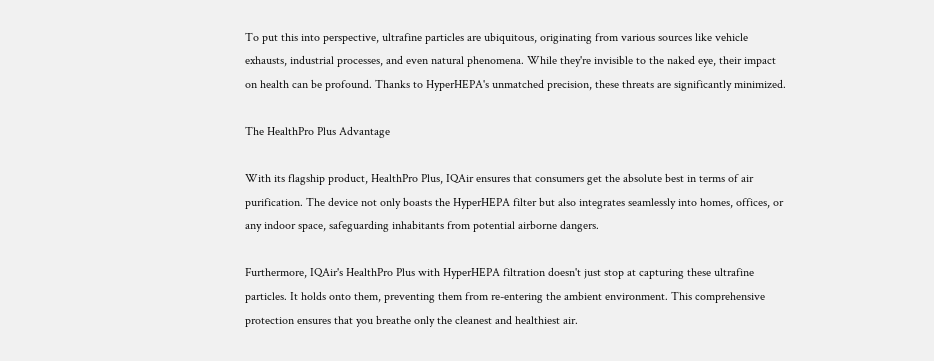To put this into perspective, ultrafine particles are ubiquitous, originating from various sources like vehicle exhausts, industrial processes, and even natural phenomena. While they're invisible to the naked eye, their impact on health can be profound. Thanks to HyperHEPA's unmatched precision, these threats are significantly minimized.

The HealthPro Plus Advantage

With its flagship product, HealthPro Plus, IQAir ensures that consumers get the absolute best in terms of air purification. The device not only boasts the HyperHEPA filter but also integrates seamlessly into homes, offices, or any indoor space, safeguarding inhabitants from potential airborne dangers.

Furthermore, IQAir's HealthPro Plus with HyperHEPA filtration doesn't just stop at capturing these ultrafine particles. It holds onto them, preventing them from re-entering the ambient environment. This comprehensive protection ensures that you breathe only the cleanest and healthiest air.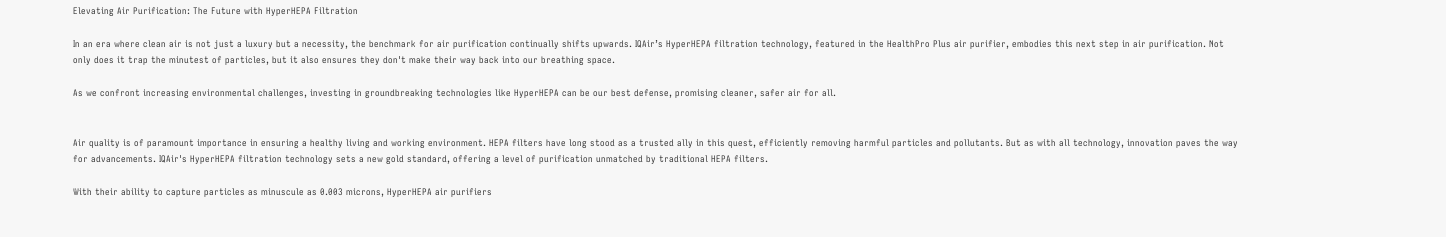Elevating Air Purification: The Future with HyperHEPA Filtration

In an era where clean air is not just a luxury but a necessity, the benchmark for air purification continually shifts upwards. IQAir’s HyperHEPA filtration technology, featured in the HealthPro Plus air purifier, embodies this next step in air purification. Not only does it trap the minutest of particles, but it also ensures they don't make their way back into our breathing space.

As we confront increasing environmental challenges, investing in groundbreaking technologies like HyperHEPA can be our best defense, promising cleaner, safer air for all.


Air quality is of paramount importance in ensuring a healthy living and working environment. HEPA filters have long stood as a trusted ally in this quest, efficiently removing harmful particles and pollutants. But as with all technology, innovation paves the way for advancements. IQAir's HyperHEPA filtration technology sets a new gold standard, offering a level of purification unmatched by traditional HEPA filters.

With their ability to capture particles as minuscule as 0.003 microns, HyperHEPA air purifiers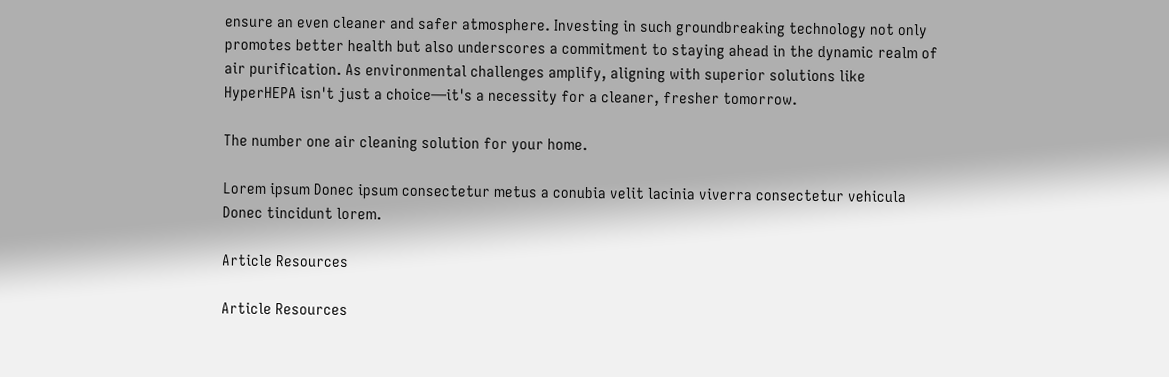ensure an even cleaner and safer atmosphere. Investing in such groundbreaking technology not only promotes better health but also underscores a commitment to staying ahead in the dynamic realm of air purification. As environmental challenges amplify, aligning with superior solutions like HyperHEPA isn't just a choice—it's a necessity for a cleaner, fresher tomorrow.

The number one air cleaning solution for your home.

Lorem ipsum Donec ipsum consectetur metus a conubia velit lacinia viverra consectetur vehicula Donec tincidunt lorem.

Article Resources

Article Resources